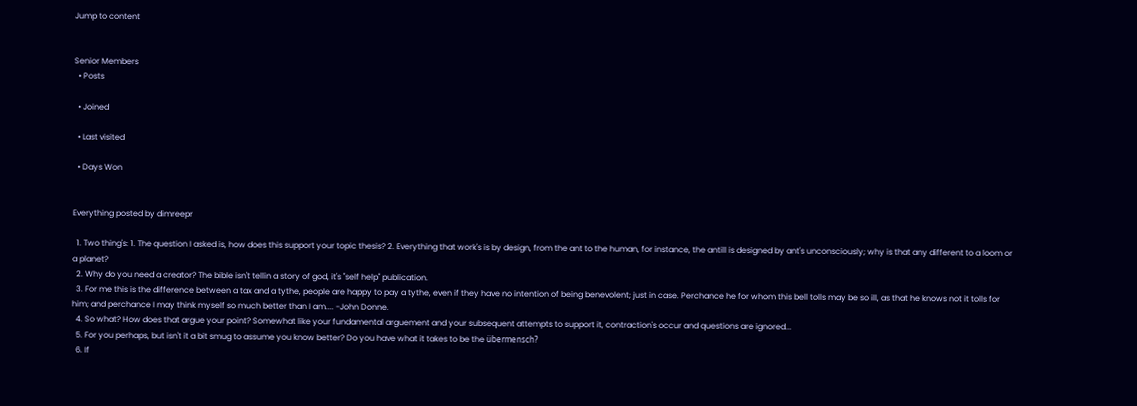Jump to content


Senior Members
  • Posts

  • Joined

  • Last visited

  • Days Won


Everything posted by dimreepr

  1. Two thing's: 1. The question I asked is, how does this support your topic thesis? 2. Everything that work's is by design, from the ant to the human, for instance, the antill is designed by ant's unconsciously; why is that any different to a loom or a planet?
  2. Why do you need a creator? The bible isn't tellin a story of god, it's "self help" publication.
  3. For me this is the difference between a tax and a tythe, people are happy to pay a tythe, even if they have no intention of being benevolent; just in case. Perchance he for whom this bell tolls may be so ill, as that he knows not it tolls for him; and perchance I may think myself so much better than I am.... -John Donne.
  4. So what? How does that argue your point? Somewhat like your fundamental arguement and your subsequent attempts to support it, contraction's occur and questions are ignored...
  5. For you perhaps, but isn't it a bit smug to assume you know better? Do you have what it takes to be the übermensch?
  6. If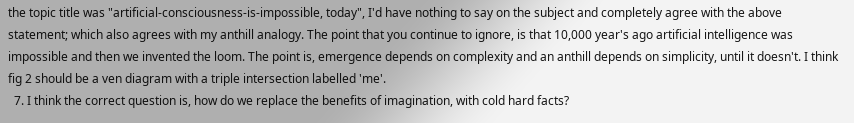the topic title was "artificial-consciousness-is-impossible, today", I'd have nothing to say on the subject and completely agree with the above statement; which also agrees with my anthill analogy. The point that you continue to ignore, is that 10,000 year's ago artificial intelligence was impossible and then we invented the loom. The point is, emergence depends on complexity and an anthill depends on simplicity, until it doesn't. I think fig 2 should be a ven diagram with a triple intersection labelled 'me'.
  7. I think the correct question is, how do we replace the benefits of imagination, with cold hard facts?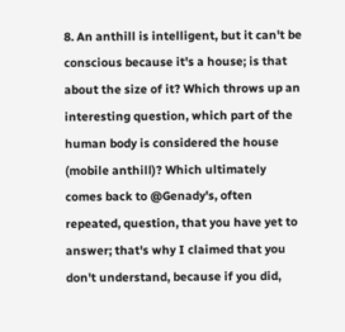8. An anthill is intelligent, but it can't be conscious because it's a house; is that about the size of it? Which throws up an interesting question, which part of the human body is considered the house (mobile anthill)? Which ultimately comes back to @Genady's, often repeated, question, that you have yet to answer; that's why I claimed that you don't understand, because if you did,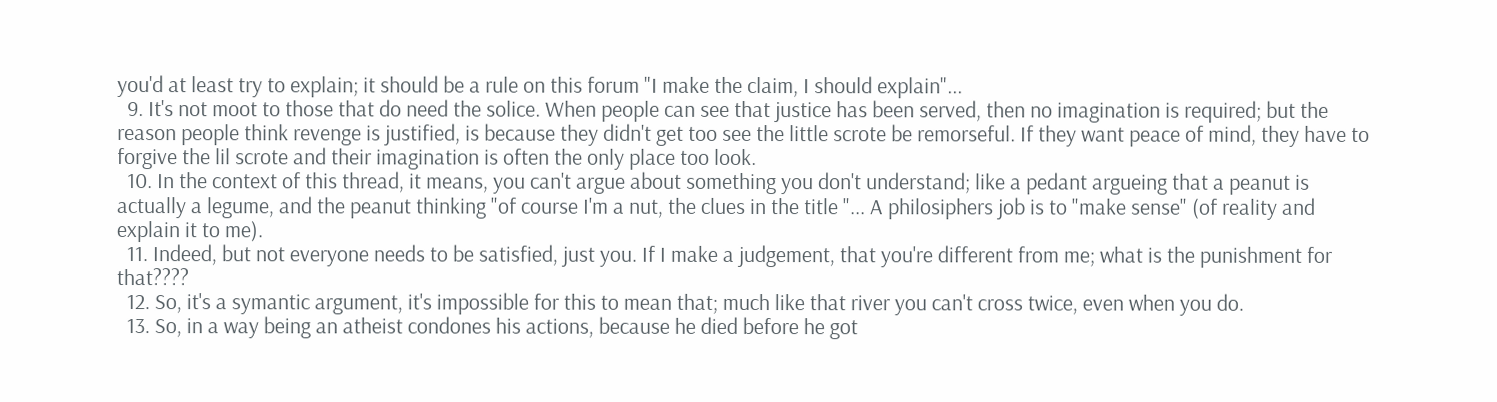you'd at least try to explain; it should be a rule on this forum "I make the claim, I should explain"...
  9. It's not moot to those that do need the solice. When people can see that justice has been served, then no imagination is required; but the reason people think revenge is justified, is because they didn't get too see the little scrote be remorseful. If they want peace of mind, they have to forgive the lil scrote and their imagination is often the only place too look.
  10. In the context of this thread, it means, you can't argue about something you don't understand; like a pedant argueing that a peanut is actually a legume, and the peanut thinking "of course I'm a nut, the clues in the title "... A philosiphers job is to "make sense" (of reality and explain it to me).
  11. Indeed, but not everyone needs to be satisfied, just you. If I make a judgement, that you're different from me; what is the punishment for that????
  12. So, it's a symantic argument, it's impossible for this to mean that; much like that river you can't cross twice, even when you do.
  13. So, in a way being an atheist condones his actions, because he died before he got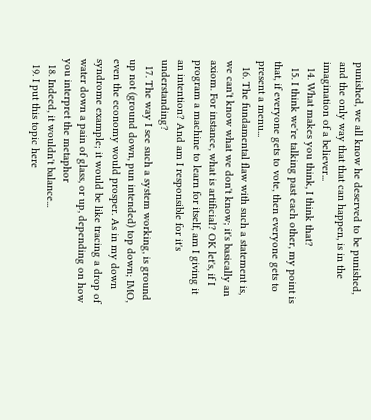punished, we all know he deserved to be punished, and the only way that that can happen, is in the imagination of a believer...
  14. What makes you think, I think that?
  15. I think we're talking past each other, my point is that, if everyone gets to vote, then everyone gets to present a menu...
  16. The fundamental flaw with such a statement is, we can't know what we don't know; it's basically an axiom. For instance, what is artificial? OK let's, if I program a machine to learn for itself, am I giving it an intention? And am I responsible for it's understanding?
  17. The way I see such a system working, is ground up not (ground down, pun intended) top down; IMO, even the economy would prosper. As in my down syndrome example; it would be like tracing a drop of water down a pain of glass, or up, depending on how you interpret the metaphor
  18. Indeed, it wouldn't balance...
  19. I put this topic here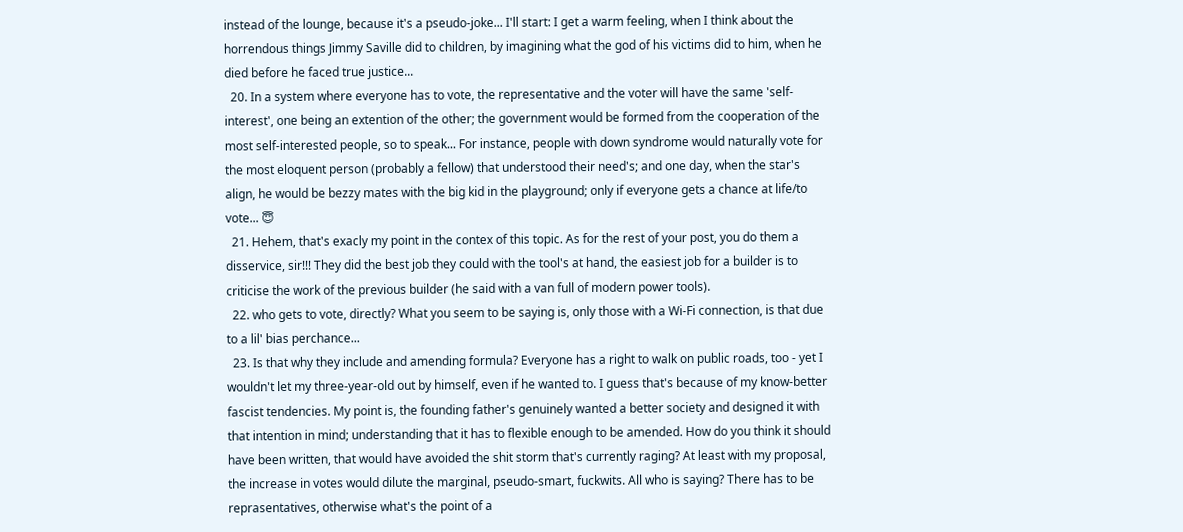instead of the lounge, because it's a pseudo-joke... I'll start: I get a warm feeling, when I think about the horrendous things Jimmy Saville did to children, by imagining what the god of his victims did to him, when he died before he faced true justice...
  20. In a system where everyone has to vote, the representative and the voter will have the same 'self-interest', one being an extention of the other; the government would be formed from the cooperation of the most self-interested people, so to speak... For instance, people with down syndrome would naturally vote for the most eloquent person (probably a fellow) that understood their need's; and one day, when the star's align, he would be bezzy mates with the big kid in the playground; only if everyone gets a chance at life/to vote... 😇
  21. Hehem, that's exacly my point in the contex of this topic. As for the rest of your post, you do them a disservice, sir!!! They did the best job they could with the tool's at hand, the easiest job for a builder is to criticise the work of the previous builder (he said with a van full of modern power tools).
  22. who gets to vote, directly? What you seem to be saying is, only those with a Wi-Fi connection, is that due to a lil' bias perchance...
  23. Is that why they include and amending formula? Everyone has a right to walk on public roads, too - yet I wouldn't let my three-year-old out by himself, even if he wanted to. I guess that's because of my know-better fascist tendencies. My point is, the founding father's genuinely wanted a better society and designed it with that intention in mind; understanding that it has to flexible enough to be amended. How do you think it should have been written, that would have avoided the shit storm that's currently raging? At least with my proposal, the increase in votes would dilute the marginal, pseudo-smart, fuckwits. All who is saying? There has to be reprasentatives, otherwise what's the point of a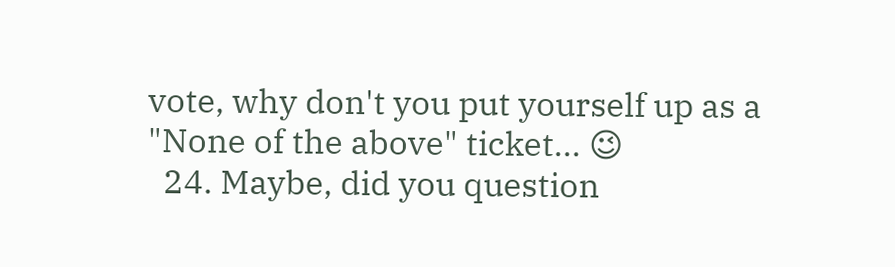vote, why don't you put yourself up as a "None of the above" ticket... 😉
  24. Maybe, did you question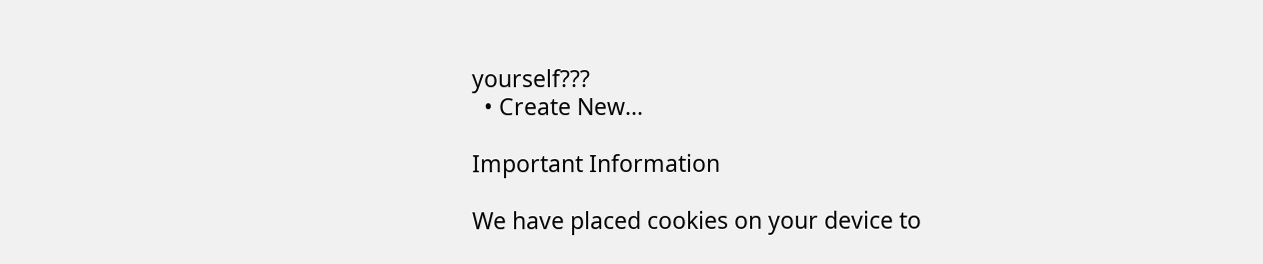yourself???
  • Create New...

Important Information

We have placed cookies on your device to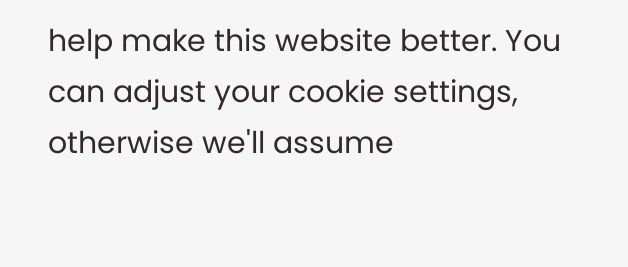help make this website better. You can adjust your cookie settings, otherwise we'll assume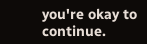you're okay to continue.